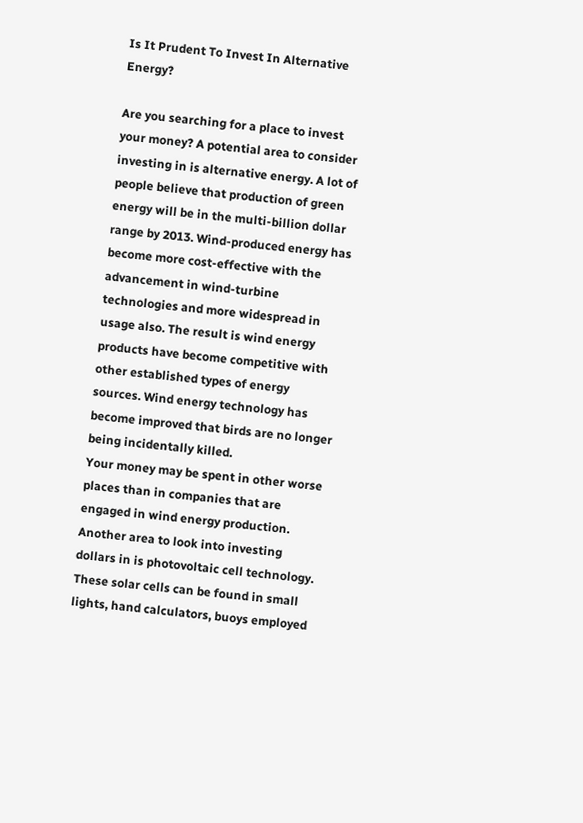Is It Prudent To Invest In Alternative Energy?

Are you searching for a place to invest your money? A potential area to consider investing in is alternative energy. A lot of people believe that production of green energy will be in the multi-billion dollar range by 2013. Wind-produced energy has become more cost-effective with the advancement in wind-turbine technologies and more widespread in usage also. The result is wind energy products have become competitive with other established types of energy sources. Wind energy technology has become improved that birds are no longer being incidentally killed.
Your money may be spent in other worse places than in companies that are engaged in wind energy production. Another area to look into investing dollars in is photovoltaic cell technology. These solar cells can be found in small lights, hand calculators, buoys employed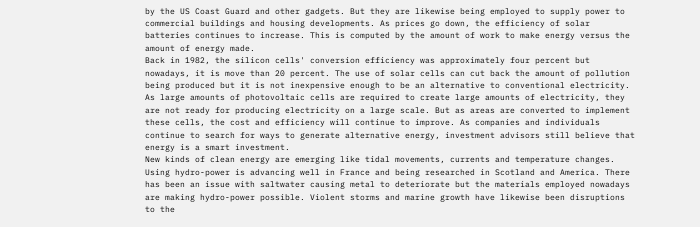by the US Coast Guard and other gadgets. But they are likewise being employed to supply power to commercial buildings and housing developments. As prices go down, the efficiency of solar batteries continues to increase. This is computed by the amount of work to make energy versus the amount of energy made.
Back in 1982, the silicon cells' conversion efficiency was approximately four percent but nowadays, it is move than 20 percent. The use of solar cells can cut back the amount of pollution being produced but it is not inexpensive enough to be an alternative to conventional electricity. As large amounts of photovoltaic cells are required to create large amounts of electricity, they are not ready for producing electricity on a large scale. But as areas are converted to implement these cells, the cost and efficiency will continue to improve. As companies and individuals continue to search for ways to generate alternative energy, investment advisors still believe that energy is a smart investment.
New kinds of clean energy are emerging like tidal movements, currents and temperature changes. Using hydro-power is advancing well in France and being researched in Scotland and America. There has been an issue with saltwater causing metal to deteriorate but the materials employed nowadays are making hydro-power possible. Violent storms and marine growth have likewise been disruptions to the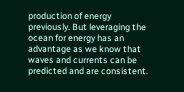production of energy previously. But leveraging the ocean for energy has an advantage as we know that waves and currents can be predicted and are consistent.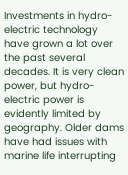Investments in hydro-electric technology have grown a lot over the past several decades. It is very clean power, but hydro-electric power is evidently limited by geography. Older dams have had issues with marine life interrupting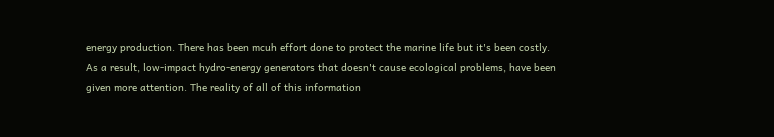energy production. There has been mcuh effort done to protect the marine life but it's been costly. As a result, low-impact hydro-energy generators that doesn't cause ecological problems, have been given more attention. The reality of all of this information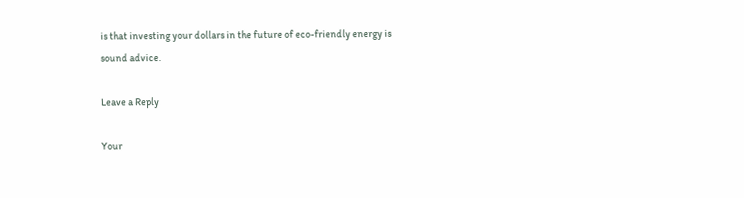is that investing your dollars in the future of eco-friendly energy is sound advice.

Leave a Reply

Your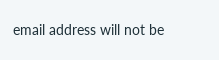email address will not be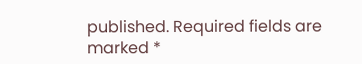published. Required fields are marked *